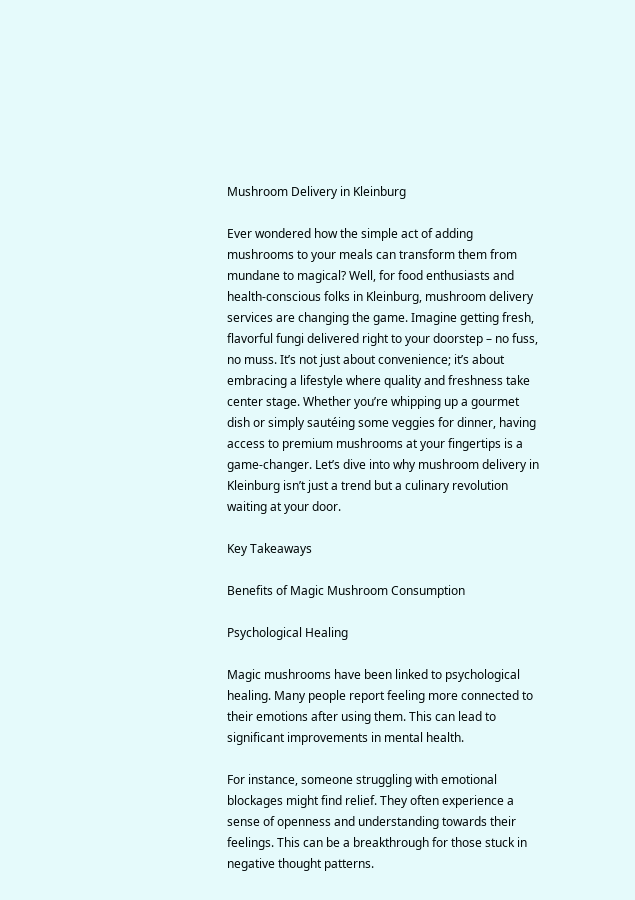Mushroom Delivery in Kleinburg

Ever wondered how the simple act of adding mushrooms to your meals can transform them from mundane to magical? Well, for food enthusiasts and health-conscious folks in Kleinburg, mushroom delivery services are changing the game. Imagine getting fresh, flavorful fungi delivered right to your doorstep – no fuss, no muss. It’s not just about convenience; it’s about embracing a lifestyle where quality and freshness take center stage. Whether you’re whipping up a gourmet dish or simply sautéing some veggies for dinner, having access to premium mushrooms at your fingertips is a game-changer. Let’s dive into why mushroom delivery in Kleinburg isn’t just a trend but a culinary revolution waiting at your door.

Key Takeaways

Benefits of Magic Mushroom Consumption

Psychological Healing

Magic mushrooms have been linked to psychological healing. Many people report feeling more connected to their emotions after using them. This can lead to significant improvements in mental health.

For instance, someone struggling with emotional blockages might find relief. They often experience a sense of openness and understanding towards their feelings. This can be a breakthrough for those stuck in negative thought patterns.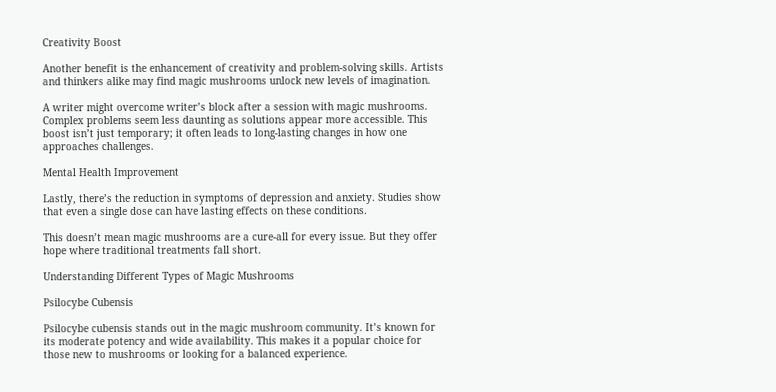Creativity Boost

Another benefit is the enhancement of creativity and problem-solving skills. Artists and thinkers alike may find magic mushrooms unlock new levels of imagination.

A writer might overcome writer’s block after a session with magic mushrooms. Complex problems seem less daunting as solutions appear more accessible. This boost isn’t just temporary; it often leads to long-lasting changes in how one approaches challenges.

Mental Health Improvement

Lastly, there’s the reduction in symptoms of depression and anxiety. Studies show that even a single dose can have lasting effects on these conditions.

This doesn’t mean magic mushrooms are a cure-all for every issue. But they offer hope where traditional treatments fall short.

Understanding Different Types of Magic Mushrooms

Psilocybe Cubensis

Psilocybe cubensis stands out in the magic mushroom community. It’s known for its moderate potency and wide availability. This makes it a popular choice for those new to mushrooms or looking for a balanced experience.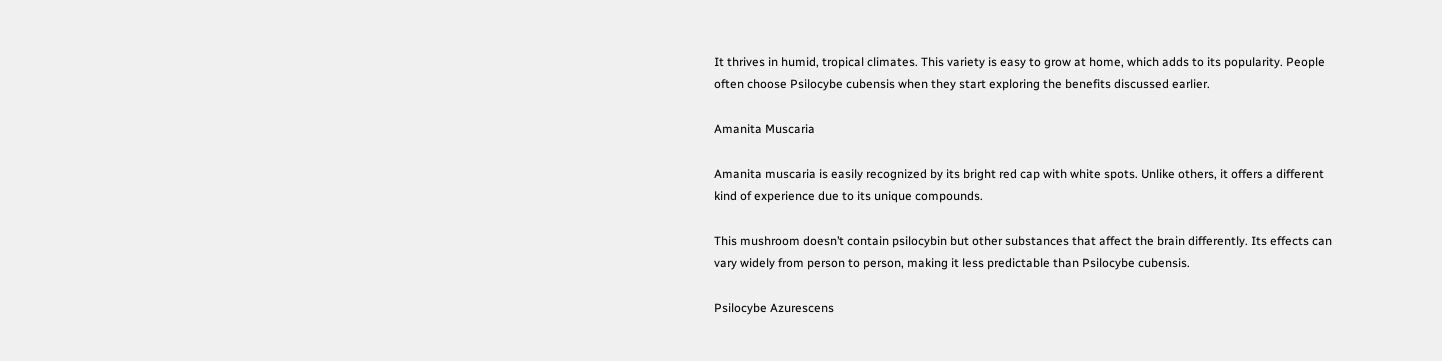It thrives in humid, tropical climates. This variety is easy to grow at home, which adds to its popularity. People often choose Psilocybe cubensis when they start exploring the benefits discussed earlier.

Amanita Muscaria

Amanita muscaria is easily recognized by its bright red cap with white spots. Unlike others, it offers a different kind of experience due to its unique compounds.

This mushroom doesn’t contain psilocybin but other substances that affect the brain differently. Its effects can vary widely from person to person, making it less predictable than Psilocybe cubensis.

Psilocybe Azurescens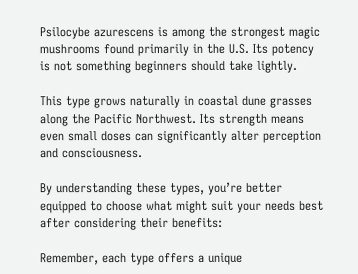Psilocybe azurescens is among the strongest magic mushrooms found primarily in the U.S. Its potency is not something beginners should take lightly.

This type grows naturally in coastal dune grasses along the Pacific Northwest. Its strength means even small doses can significantly alter perception and consciousness.

By understanding these types, you’re better equipped to choose what might suit your needs best after considering their benefits:

Remember, each type offers a unique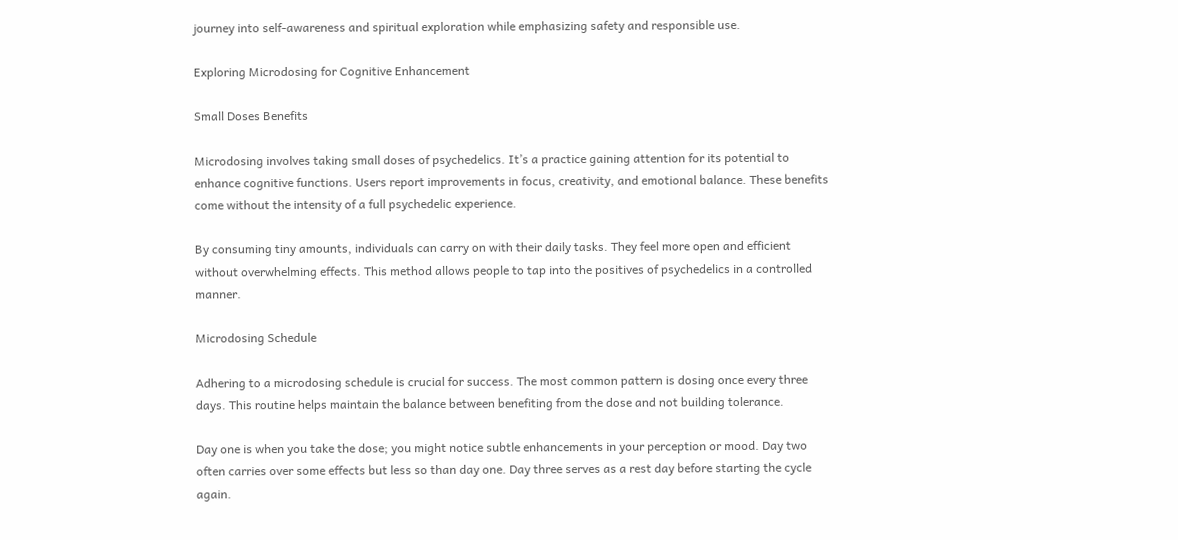journey into self-awareness and spiritual exploration while emphasizing safety and responsible use.

Exploring Microdosing for Cognitive Enhancement

Small Doses Benefits

Microdosing involves taking small doses of psychedelics. It’s a practice gaining attention for its potential to enhance cognitive functions. Users report improvements in focus, creativity, and emotional balance. These benefits come without the intensity of a full psychedelic experience.

By consuming tiny amounts, individuals can carry on with their daily tasks. They feel more open and efficient without overwhelming effects. This method allows people to tap into the positives of psychedelics in a controlled manner.

Microdosing Schedule

Adhering to a microdosing schedule is crucial for success. The most common pattern is dosing once every three days. This routine helps maintain the balance between benefiting from the dose and not building tolerance.

Day one is when you take the dose; you might notice subtle enhancements in your perception or mood. Day two often carries over some effects but less so than day one. Day three serves as a rest day before starting the cycle again.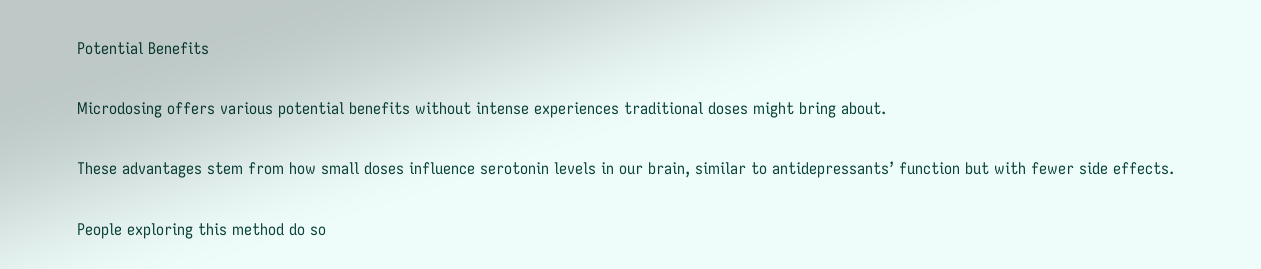Potential Benefits

Microdosing offers various potential benefits without intense experiences traditional doses might bring about.

These advantages stem from how small doses influence serotonin levels in our brain, similar to antidepressants’ function but with fewer side effects.

People exploring this method do so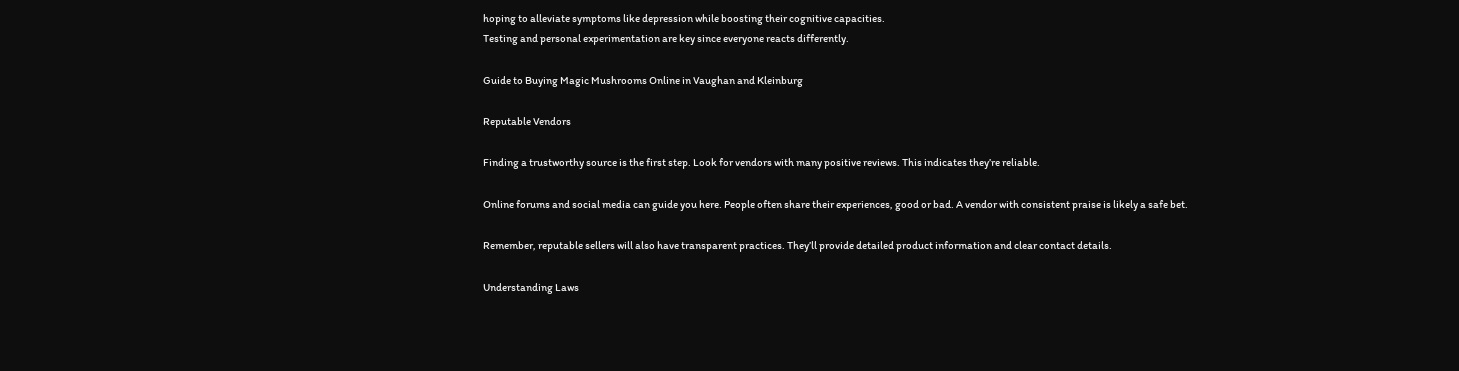hoping to alleviate symptoms like depression while boosting their cognitive capacities.
Testing and personal experimentation are key since everyone reacts differently.

Guide to Buying Magic Mushrooms Online in Vaughan and Kleinburg

Reputable Vendors

Finding a trustworthy source is the first step. Look for vendors with many positive reviews. This indicates they’re reliable.

Online forums and social media can guide you here. People often share their experiences, good or bad. A vendor with consistent praise is likely a safe bet.

Remember, reputable sellers will also have transparent practices. They’ll provide detailed product information and clear contact details.

Understanding Laws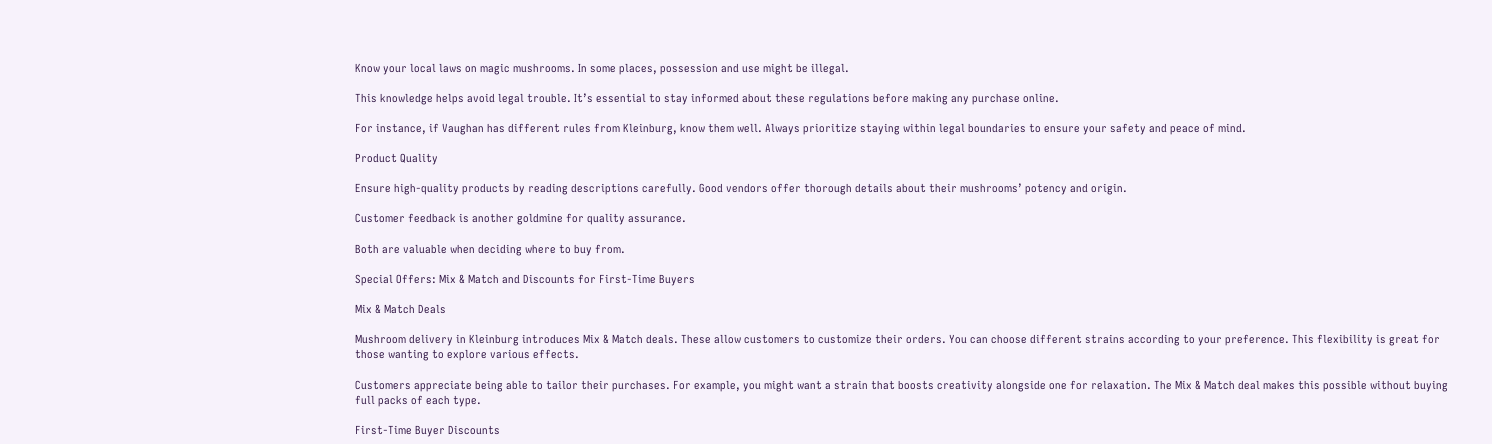Know your local laws on magic mushrooms. In some places, possession and use might be illegal.

This knowledge helps avoid legal trouble. It’s essential to stay informed about these regulations before making any purchase online.

For instance, if Vaughan has different rules from Kleinburg, know them well. Always prioritize staying within legal boundaries to ensure your safety and peace of mind.

Product Quality

Ensure high-quality products by reading descriptions carefully. Good vendors offer thorough details about their mushrooms’ potency and origin.

Customer feedback is another goldmine for quality assurance.

Both are valuable when deciding where to buy from.

Special Offers: Mix & Match and Discounts for First-Time Buyers

Mix & Match Deals

Mushroom delivery in Kleinburg introduces Mix & Match deals. These allow customers to customize their orders. You can choose different strains according to your preference. This flexibility is great for those wanting to explore various effects.

Customers appreciate being able to tailor their purchases. For example, you might want a strain that boosts creativity alongside one for relaxation. The Mix & Match deal makes this possible without buying full packs of each type.

First-Time Buyer Discounts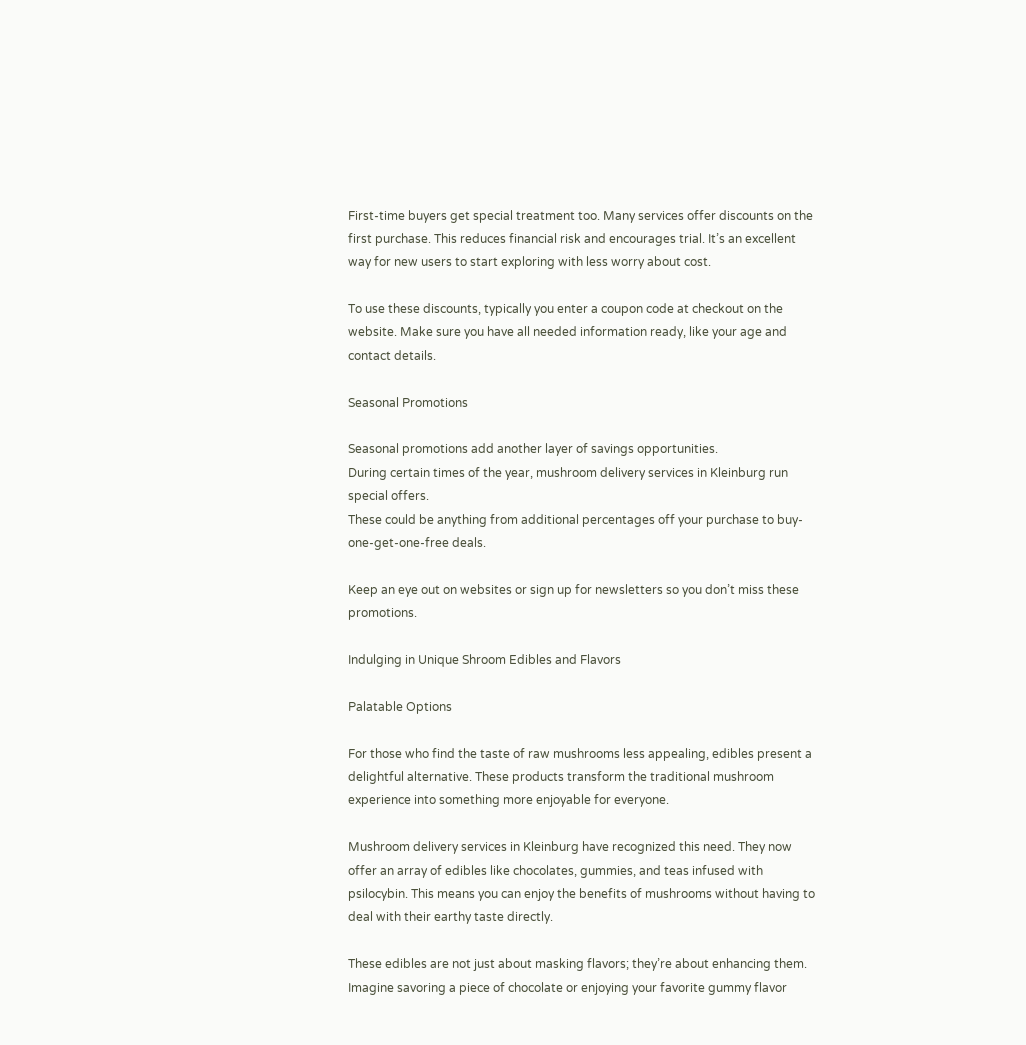First-time buyers get special treatment too. Many services offer discounts on the first purchase. This reduces financial risk and encourages trial. It’s an excellent way for new users to start exploring with less worry about cost.

To use these discounts, typically you enter a coupon code at checkout on the website. Make sure you have all needed information ready, like your age and contact details.

Seasonal Promotions

Seasonal promotions add another layer of savings opportunities.
During certain times of the year, mushroom delivery services in Kleinburg run special offers.
These could be anything from additional percentages off your purchase to buy-one-get-one-free deals.

Keep an eye out on websites or sign up for newsletters so you don’t miss these promotions.

Indulging in Unique Shroom Edibles and Flavors

Palatable Options

For those who find the taste of raw mushrooms less appealing, edibles present a delightful alternative. These products transform the traditional mushroom experience into something more enjoyable for everyone.

Mushroom delivery services in Kleinburg have recognized this need. They now offer an array of edibles like chocolates, gummies, and teas infused with psilocybin. This means you can enjoy the benefits of mushrooms without having to deal with their earthy taste directly.

These edibles are not just about masking flavors; they’re about enhancing them. Imagine savoring a piece of chocolate or enjoying your favorite gummy flavor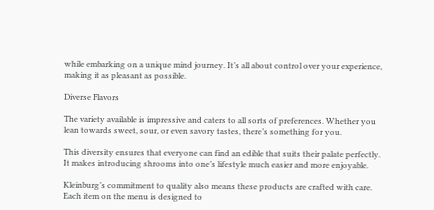while embarking on a unique mind journey. It’s all about control over your experience, making it as pleasant as possible.

Diverse Flavors

The variety available is impressive and caters to all sorts of preferences. Whether you lean towards sweet, sour, or even savory tastes, there’s something for you.

This diversity ensures that everyone can find an edible that suits their palate perfectly. It makes introducing shrooms into one’s lifestyle much easier and more enjoyable.

Kleinburg’s commitment to quality also means these products are crafted with care. Each item on the menu is designed to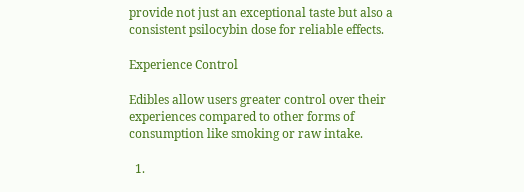provide not just an exceptional taste but also a consistent psilocybin dose for reliable effects.

Experience Control

Edibles allow users greater control over their experiences compared to other forms of consumption like smoking or raw intake.

  1.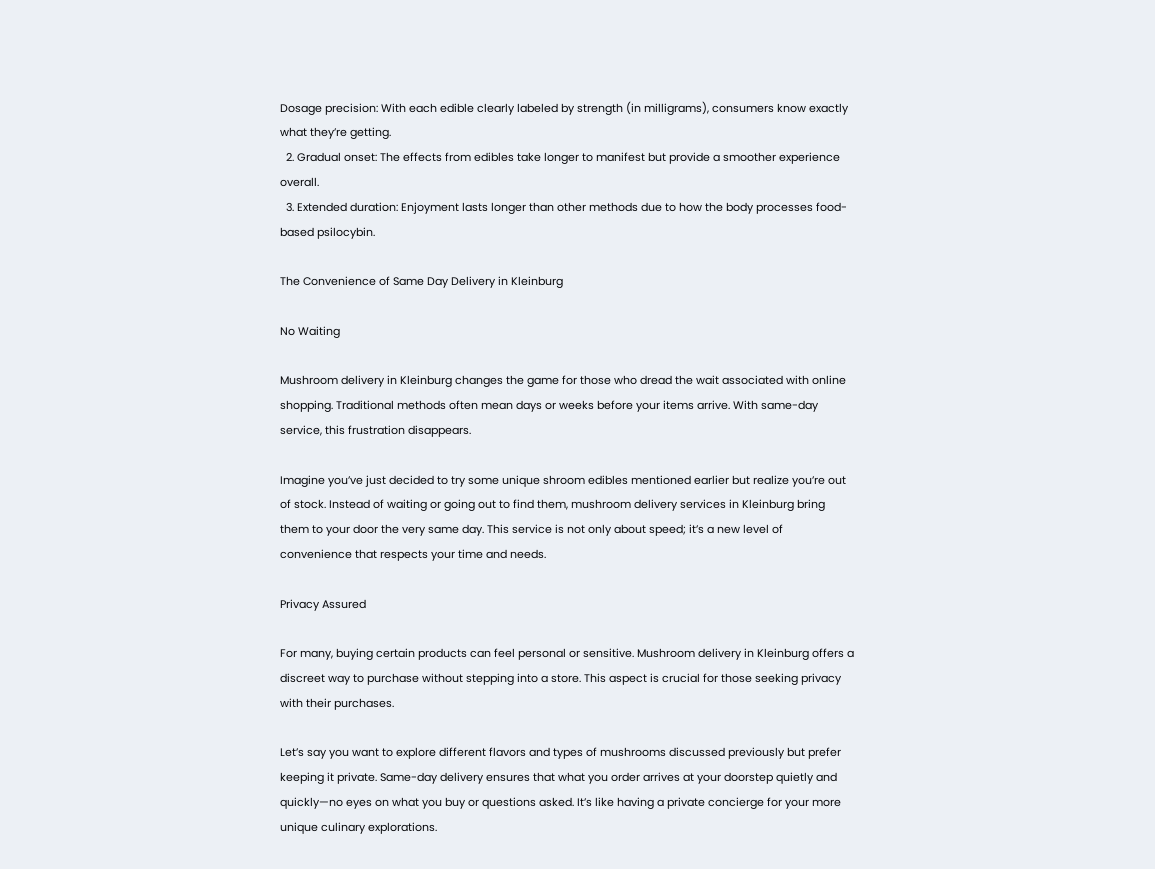Dosage precision: With each edible clearly labeled by strength (in milligrams), consumers know exactly what they’re getting.
  2. Gradual onset: The effects from edibles take longer to manifest but provide a smoother experience overall.
  3. Extended duration: Enjoyment lasts longer than other methods due to how the body processes food-based psilocybin.

The Convenience of Same Day Delivery in Kleinburg

No Waiting

Mushroom delivery in Kleinburg changes the game for those who dread the wait associated with online shopping. Traditional methods often mean days or weeks before your items arrive. With same-day service, this frustration disappears.

Imagine you’ve just decided to try some unique shroom edibles mentioned earlier but realize you’re out of stock. Instead of waiting or going out to find them, mushroom delivery services in Kleinburg bring them to your door the very same day. This service is not only about speed; it’s a new level of convenience that respects your time and needs.

Privacy Assured

For many, buying certain products can feel personal or sensitive. Mushroom delivery in Kleinburg offers a discreet way to purchase without stepping into a store. This aspect is crucial for those seeking privacy with their purchases.

Let’s say you want to explore different flavors and types of mushrooms discussed previously but prefer keeping it private. Same-day delivery ensures that what you order arrives at your doorstep quietly and quickly—no eyes on what you buy or questions asked. It’s like having a private concierge for your more unique culinary explorations.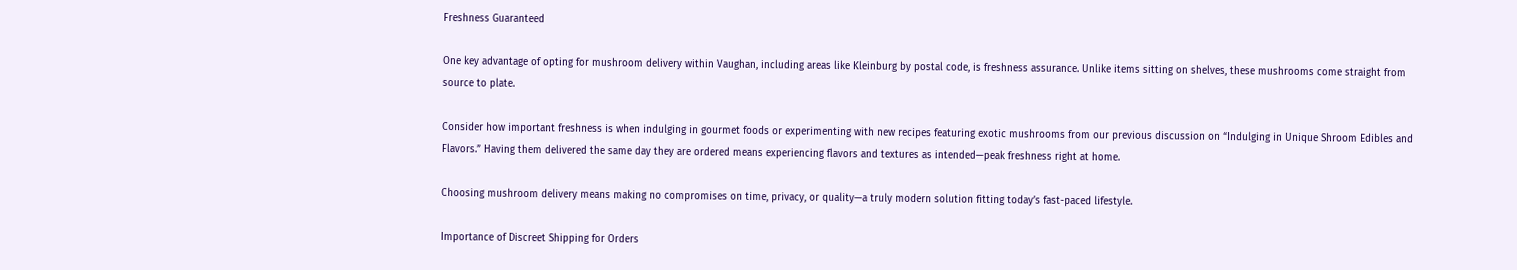Freshness Guaranteed

One key advantage of opting for mushroom delivery within Vaughan, including areas like Kleinburg by postal code, is freshness assurance. Unlike items sitting on shelves, these mushrooms come straight from source to plate.

Consider how important freshness is when indulging in gourmet foods or experimenting with new recipes featuring exotic mushrooms from our previous discussion on “Indulging in Unique Shroom Edibles and Flavors.” Having them delivered the same day they are ordered means experiencing flavors and textures as intended—peak freshness right at home.

Choosing mushroom delivery means making no compromises on time, privacy, or quality—a truly modern solution fitting today’s fast-paced lifestyle.

Importance of Discreet Shipping for Orders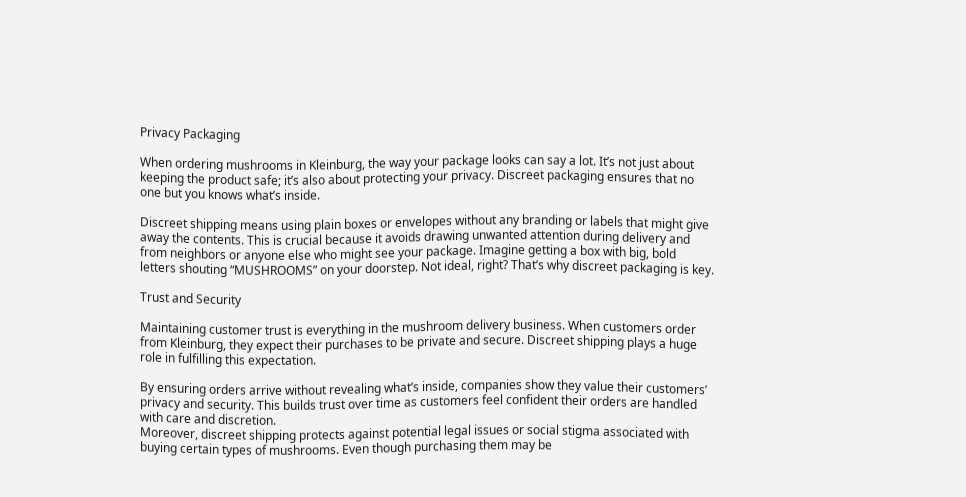Privacy Packaging

When ordering mushrooms in Kleinburg, the way your package looks can say a lot. It’s not just about keeping the product safe; it’s also about protecting your privacy. Discreet packaging ensures that no one but you knows what’s inside.

Discreet shipping means using plain boxes or envelopes without any branding or labels that might give away the contents. This is crucial because it avoids drawing unwanted attention during delivery and from neighbors or anyone else who might see your package. Imagine getting a box with big, bold letters shouting “MUSHROOMS” on your doorstep. Not ideal, right? That’s why discreet packaging is key.

Trust and Security

Maintaining customer trust is everything in the mushroom delivery business. When customers order from Kleinburg, they expect their purchases to be private and secure. Discreet shipping plays a huge role in fulfilling this expectation.

By ensuring orders arrive without revealing what’s inside, companies show they value their customers’ privacy and security. This builds trust over time as customers feel confident their orders are handled with care and discretion.
Moreover, discreet shipping protects against potential legal issues or social stigma associated with buying certain types of mushrooms. Even though purchasing them may be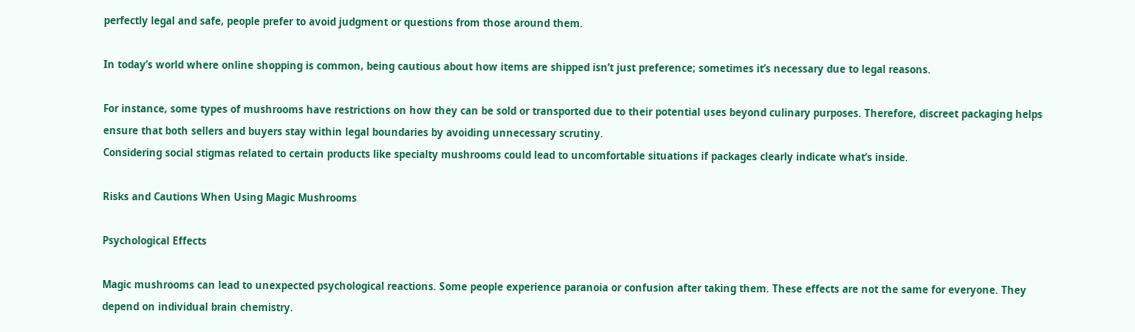perfectly legal and safe, people prefer to avoid judgment or questions from those around them.

In today’s world where online shopping is common, being cautious about how items are shipped isn’t just preference; sometimes it’s necessary due to legal reasons.

For instance, some types of mushrooms have restrictions on how they can be sold or transported due to their potential uses beyond culinary purposes. Therefore, discreet packaging helps ensure that both sellers and buyers stay within legal boundaries by avoiding unnecessary scrutiny.
Considering social stigmas related to certain products like specialty mushrooms could lead to uncomfortable situations if packages clearly indicate what’s inside.

Risks and Cautions When Using Magic Mushrooms

Psychological Effects

Magic mushrooms can lead to unexpected psychological reactions. Some people experience paranoia or confusion after taking them. These effects are not the same for everyone. They depend on individual brain chemistry.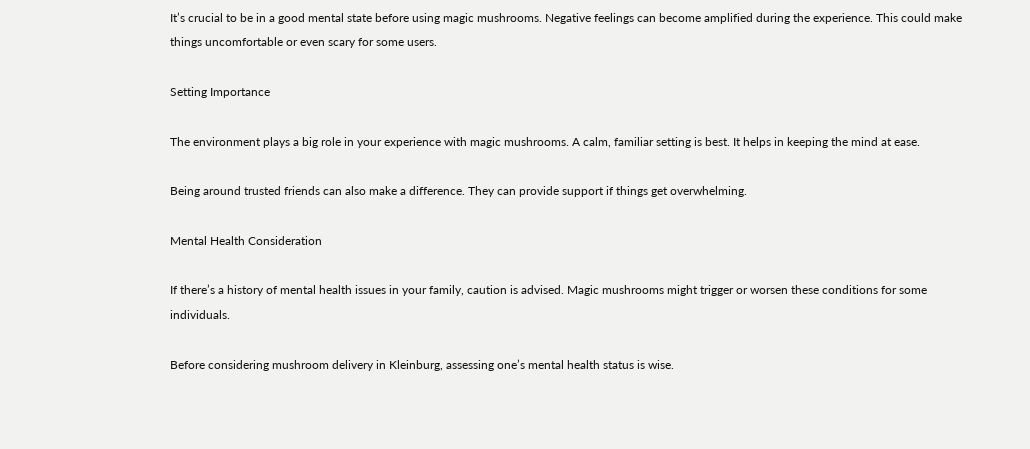It’s crucial to be in a good mental state before using magic mushrooms. Negative feelings can become amplified during the experience. This could make things uncomfortable or even scary for some users.

Setting Importance

The environment plays a big role in your experience with magic mushrooms. A calm, familiar setting is best. It helps in keeping the mind at ease.

Being around trusted friends can also make a difference. They can provide support if things get overwhelming.

Mental Health Consideration

If there’s a history of mental health issues in your family, caution is advised. Magic mushrooms might trigger or worsen these conditions for some individuals.

Before considering mushroom delivery in Kleinburg, assessing one’s mental health status is wise.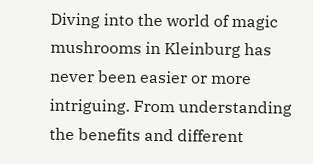Diving into the world of magic mushrooms in Kleinburg has never been easier or more intriguing. From understanding the benefits and different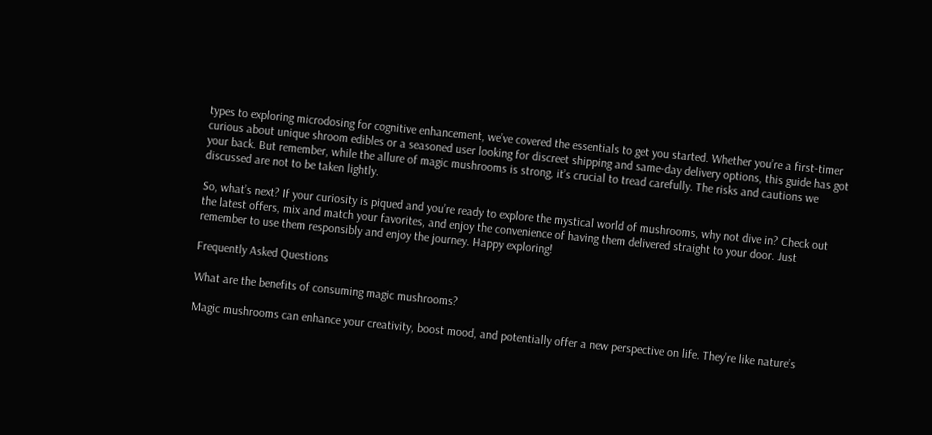types to exploring microdosing for cognitive enhancement, we’ve covered the essentials to get you started. Whether you’re a first-timer curious about unique shroom edibles or a seasoned user looking for discreet shipping and same-day delivery options, this guide has got your back. But remember, while the allure of magic mushrooms is strong, it’s crucial to tread carefully. The risks and cautions we discussed are not to be taken lightly.

So, what’s next? If your curiosity is piqued and you’re ready to explore the mystical world of mushrooms, why not dive in? Check out the latest offers, mix and match your favorites, and enjoy the convenience of having them delivered straight to your door. Just remember to use them responsibly and enjoy the journey. Happy exploring!

Frequently Asked Questions

What are the benefits of consuming magic mushrooms?

Magic mushrooms can enhance your creativity, boost mood, and potentially offer a new perspective on life. They’re like nature’s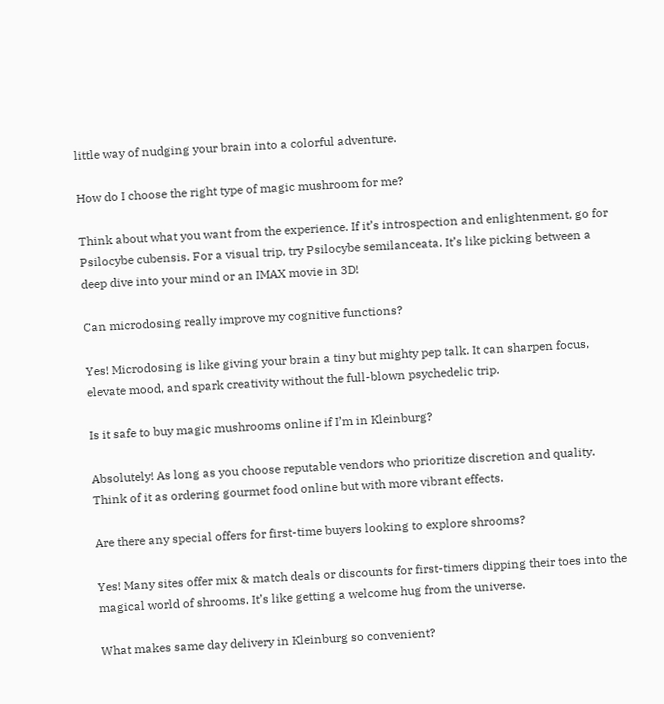little way of nudging your brain into a colorful adventure.

How do I choose the right type of magic mushroom for me?

Think about what you want from the experience. If it’s introspection and enlightenment, go for Psilocybe cubensis. For a visual trip, try Psilocybe semilanceata. It’s like picking between a deep dive into your mind or an IMAX movie in 3D!

Can microdosing really improve my cognitive functions?

Yes! Microdosing is like giving your brain a tiny but mighty pep talk. It can sharpen focus, elevate mood, and spark creativity without the full-blown psychedelic trip.

Is it safe to buy magic mushrooms online if I’m in Kleinburg?

Absolutely! As long as you choose reputable vendors who prioritize discretion and quality. Think of it as ordering gourmet food online but with more vibrant effects.

Are there any special offers for first-time buyers looking to explore shrooms?

Yes! Many sites offer mix & match deals or discounts for first-timers dipping their toes into the magical world of shrooms. It’s like getting a welcome hug from the universe.

What makes same day delivery in Kleinburg so convenient?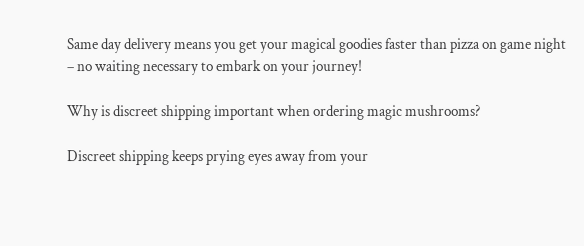Same day delivery means you get your magical goodies faster than pizza on game night – no waiting necessary to embark on your journey!

Why is discreet shipping important when ordering magic mushrooms?

Discreet shipping keeps prying eyes away from your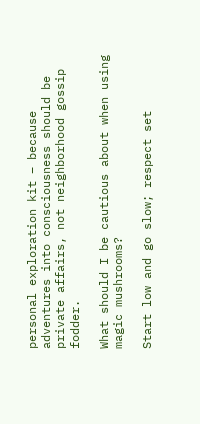personal exploration kit – because adventures into consciousness should be private affairs, not neighborhood gossip fodder.

What should I be cautious about when using magic mushrooms?

Start low and go slow; respect set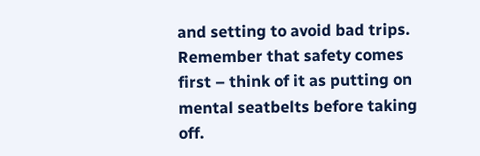and setting to avoid bad trips. Remember that safety comes first – think of it as putting on mental seatbelts before taking off.